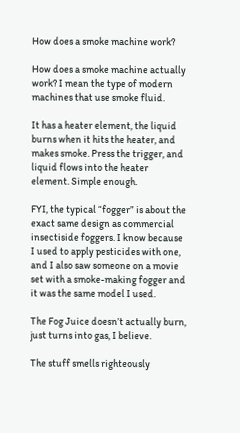How does a smoke machine work?

How does a smoke machine actually work? I mean the type of modern machines that use smoke fluid.

It has a heater element, the liquid burns when it hits the heater, and makes smoke. Press the trigger, and liquid flows into the heater element. Simple enough.

FYI, the typical “fogger” is about the exact same design as commercial insectiside foggers. I know because I used to apply pesticides with one, and I also saw someone on a movie set with a smoke-making fogger and it was the same model I used.

The Fog Juice doesn’t actually burn, just turns into gas, I believe.

The stuff smells righteously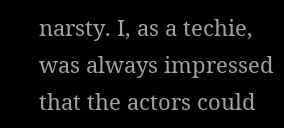narsty. I, as a techie, was always impressed that the actors could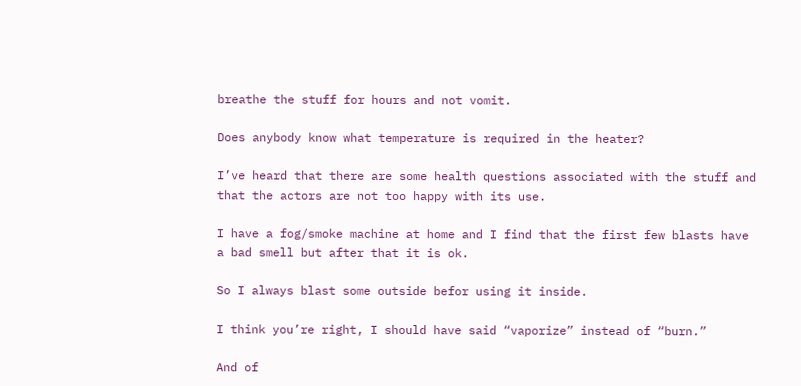breathe the stuff for hours and not vomit.

Does anybody know what temperature is required in the heater?

I’ve heard that there are some health questions associated with the stuff and that the actors are not too happy with its use.

I have a fog/smoke machine at home and I find that the first few blasts have a bad smell but after that it is ok.

So I always blast some outside befor using it inside.

I think you’re right, I should have said “vaporize” instead of “burn.”

And of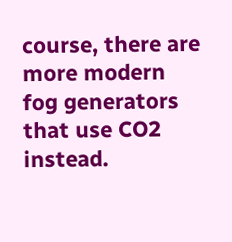course, there are more modern fog generators that use CO2 instead.